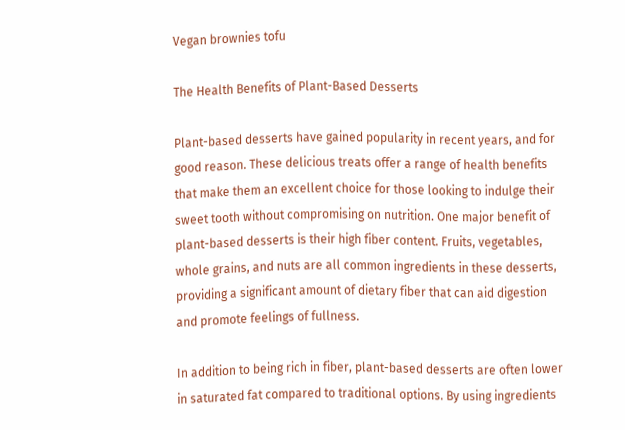Vegan brownies tofu

The Health Benefits of Plant-Based Desserts

Plant-based desserts have gained popularity in recent years, and for good reason. These delicious treats offer a range of health benefits that make them an excellent choice for those looking to indulge their sweet tooth without compromising on nutrition. One major benefit of plant-based desserts is their high fiber content. Fruits, vegetables, whole grains, and nuts are all common ingredients in these desserts, providing a significant amount of dietary fiber that can aid digestion and promote feelings of fullness.

In addition to being rich in fiber, plant-based desserts are often lower in saturated fat compared to traditional options. By using ingredients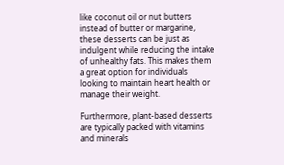like coconut oil or nut butters instead of butter or margarine, these desserts can be just as indulgent while reducing the intake of unhealthy fats. This makes them a great option for individuals looking to maintain heart health or manage their weight.

Furthermore, plant-based desserts are typically packed with vitamins and minerals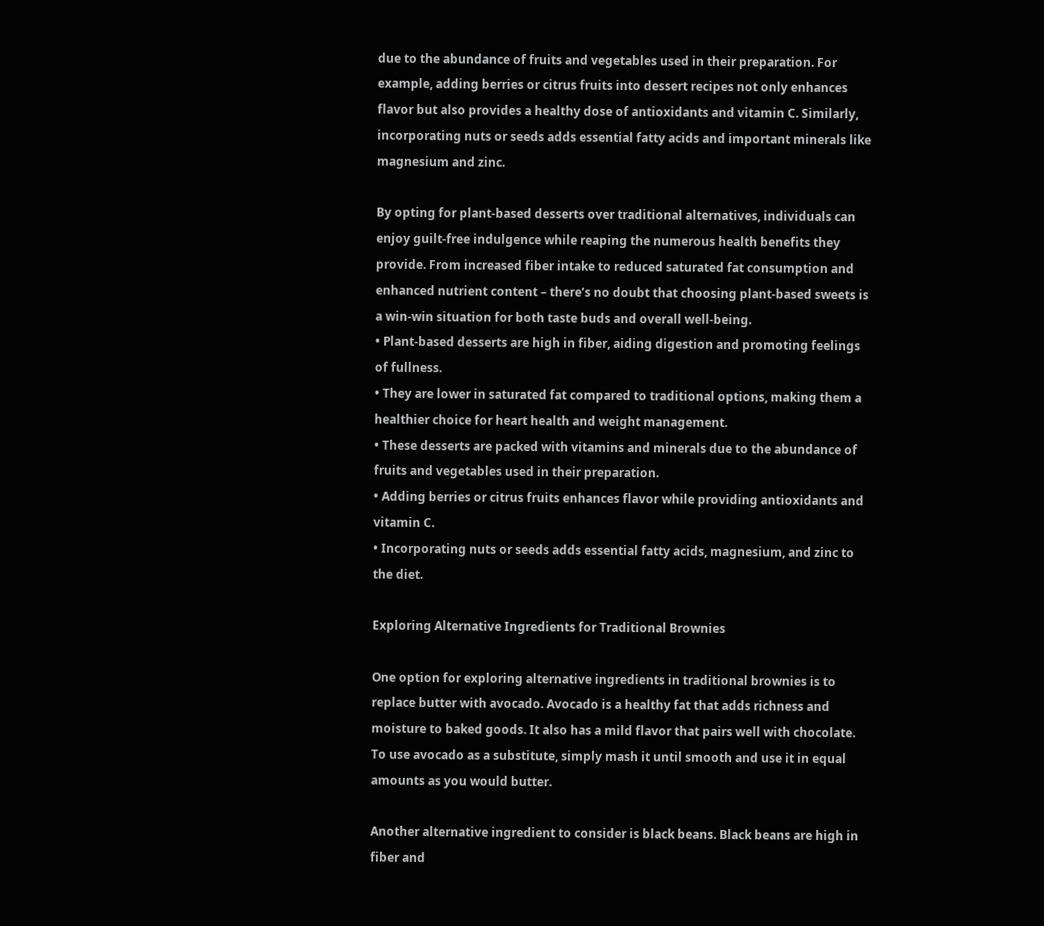due to the abundance of fruits and vegetables used in their preparation. For example, adding berries or citrus fruits into dessert recipes not only enhances flavor but also provides a healthy dose of antioxidants and vitamin C. Similarly, incorporating nuts or seeds adds essential fatty acids and important minerals like magnesium and zinc.

By opting for plant-based desserts over traditional alternatives, individuals can enjoy guilt-free indulgence while reaping the numerous health benefits they provide. From increased fiber intake to reduced saturated fat consumption and enhanced nutrient content – there’s no doubt that choosing plant-based sweets is a win-win situation for both taste buds and overall well-being.
• Plant-based desserts are high in fiber, aiding digestion and promoting feelings of fullness.
• They are lower in saturated fat compared to traditional options, making them a healthier choice for heart health and weight management.
• These desserts are packed with vitamins and minerals due to the abundance of fruits and vegetables used in their preparation.
• Adding berries or citrus fruits enhances flavor while providing antioxidants and vitamin C.
• Incorporating nuts or seeds adds essential fatty acids, magnesium, and zinc to the diet.

Exploring Alternative Ingredients for Traditional Brownies

One option for exploring alternative ingredients in traditional brownies is to replace butter with avocado. Avocado is a healthy fat that adds richness and moisture to baked goods. It also has a mild flavor that pairs well with chocolate. To use avocado as a substitute, simply mash it until smooth and use it in equal amounts as you would butter.

Another alternative ingredient to consider is black beans. Black beans are high in fiber and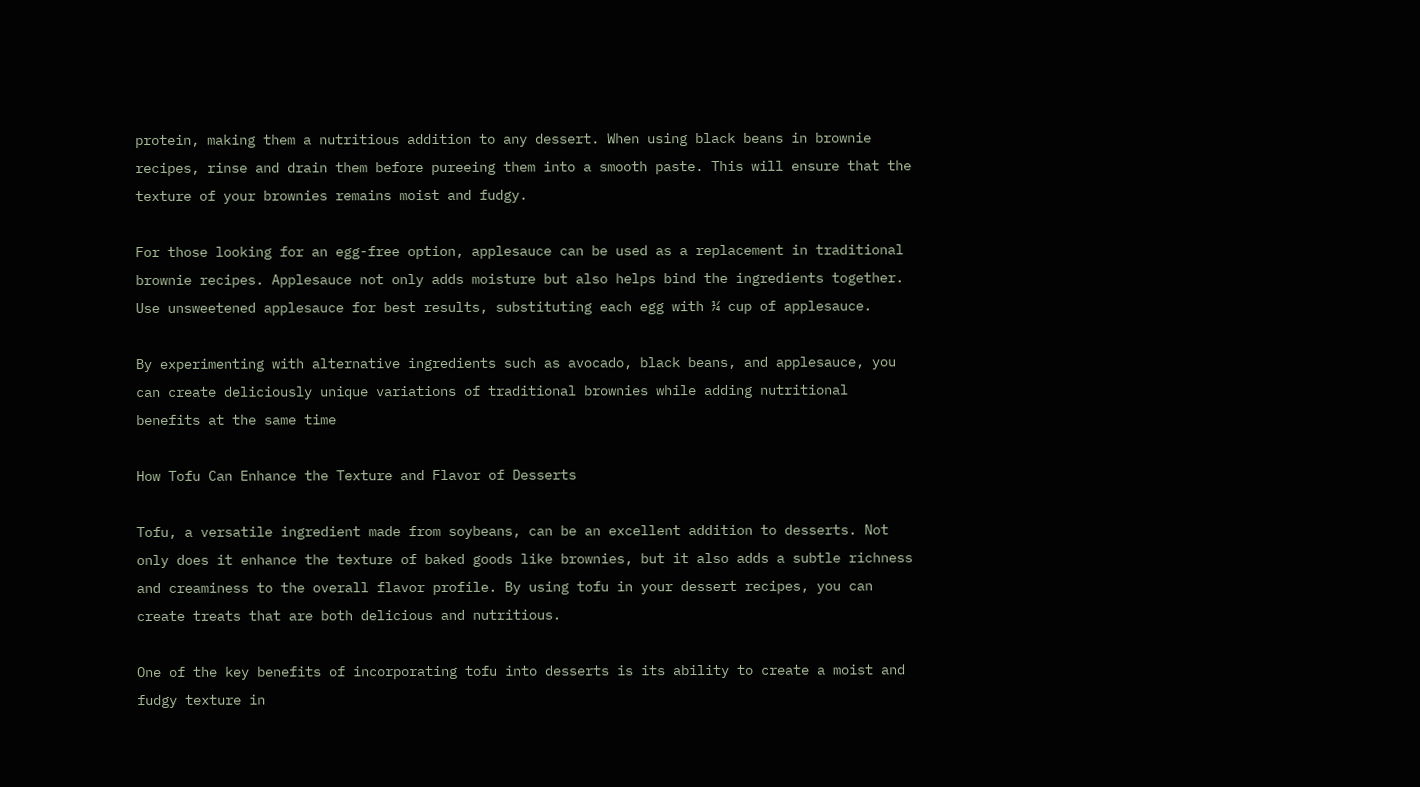protein, making them a nutritious addition to any dessert. When using black beans in brownie recipes, rinse and drain them before pureeing them into a smooth paste. This will ensure that the texture of your brownies remains moist and fudgy.

For those looking for an egg-free option, applesauce can be used as a replacement in traditional brownie recipes. Applesauce not only adds moisture but also helps bind the ingredients together. Use unsweetened applesauce for best results, substituting each egg with ¼ cup of applesauce.

By experimenting with alternative ingredients such as avocado, black beans, and applesauce, you can create deliciously unique variations of traditional brownies while adding nutritional benefits at the same time

How Tofu Can Enhance the Texture and Flavor of Desserts

Tofu, a versatile ingredient made from soybeans, can be an excellent addition to desserts. Not only does it enhance the texture of baked goods like brownies, but it also adds a subtle richness and creaminess to the overall flavor profile. By using tofu in your dessert recipes, you can create treats that are both delicious and nutritious.

One of the key benefits of incorporating tofu into desserts is its ability to create a moist and fudgy texture in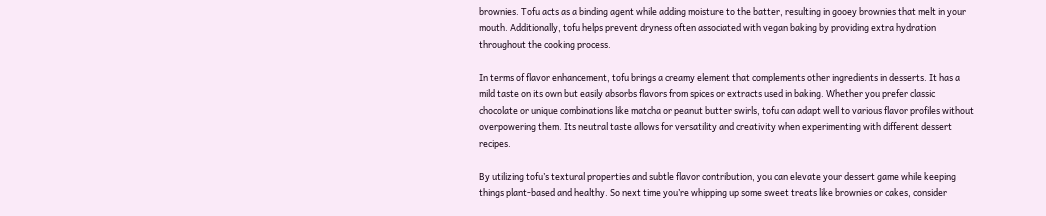brownies. Tofu acts as a binding agent while adding moisture to the batter, resulting in gooey brownies that melt in your mouth. Additionally, tofu helps prevent dryness often associated with vegan baking by providing extra hydration throughout the cooking process.

In terms of flavor enhancement, tofu brings a creamy element that complements other ingredients in desserts. It has a mild taste on its own but easily absorbs flavors from spices or extracts used in baking. Whether you prefer classic chocolate or unique combinations like matcha or peanut butter swirls, tofu can adapt well to various flavor profiles without overpowering them. Its neutral taste allows for versatility and creativity when experimenting with different dessert recipes.

By utilizing tofu’s textural properties and subtle flavor contribution, you can elevate your dessert game while keeping things plant-based and healthy. So next time you’re whipping up some sweet treats like brownies or cakes, consider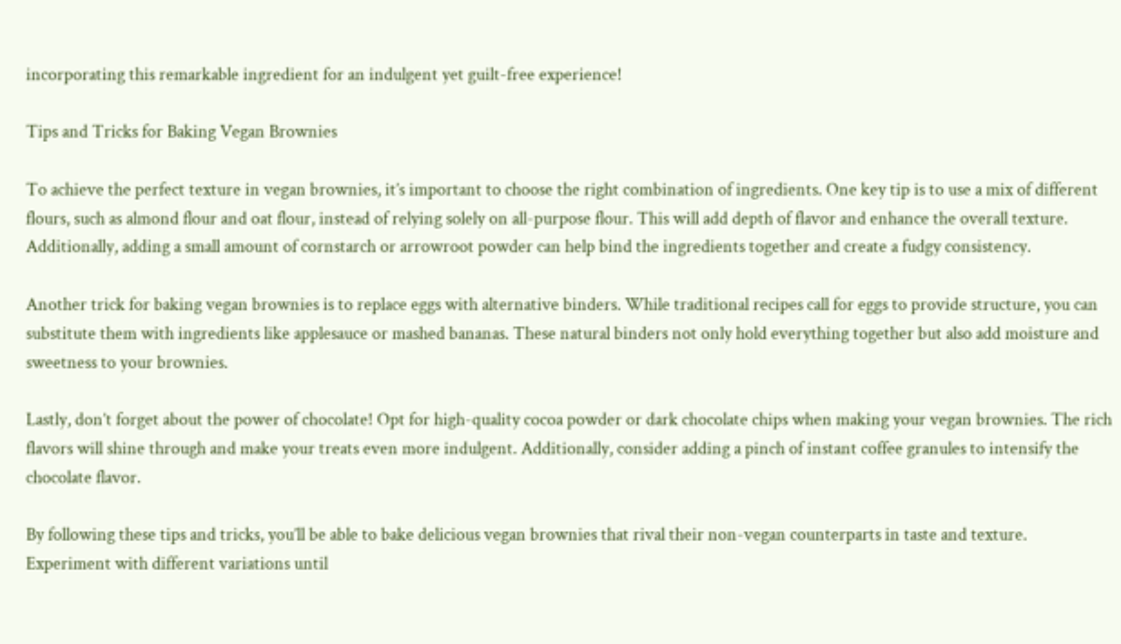incorporating this remarkable ingredient for an indulgent yet guilt-free experience!

Tips and Tricks for Baking Vegan Brownies

To achieve the perfect texture in vegan brownies, it’s important to choose the right combination of ingredients. One key tip is to use a mix of different flours, such as almond flour and oat flour, instead of relying solely on all-purpose flour. This will add depth of flavor and enhance the overall texture. Additionally, adding a small amount of cornstarch or arrowroot powder can help bind the ingredients together and create a fudgy consistency.

Another trick for baking vegan brownies is to replace eggs with alternative binders. While traditional recipes call for eggs to provide structure, you can substitute them with ingredients like applesauce or mashed bananas. These natural binders not only hold everything together but also add moisture and sweetness to your brownies.

Lastly, don’t forget about the power of chocolate! Opt for high-quality cocoa powder or dark chocolate chips when making your vegan brownies. The rich flavors will shine through and make your treats even more indulgent. Additionally, consider adding a pinch of instant coffee granules to intensify the chocolate flavor.

By following these tips and tricks, you’ll be able to bake delicious vegan brownies that rival their non-vegan counterparts in taste and texture. Experiment with different variations until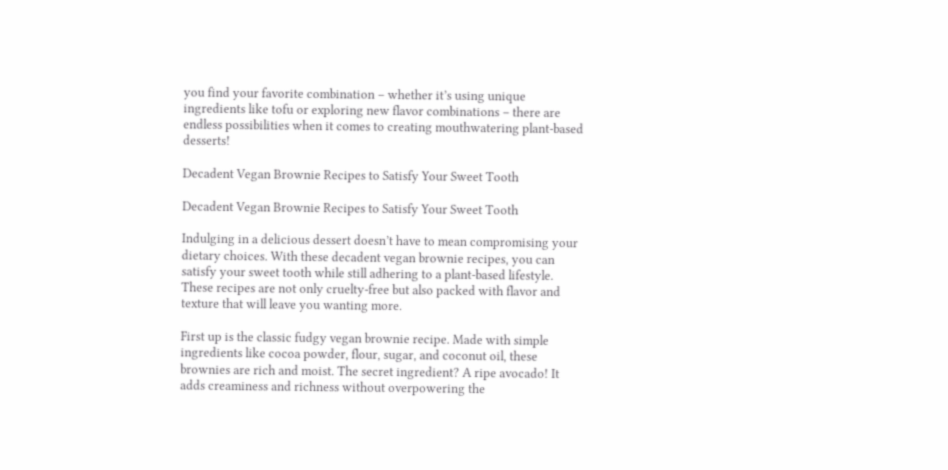you find your favorite combination – whether it’s using unique ingredients like tofu or exploring new flavor combinations – there are endless possibilities when it comes to creating mouthwatering plant-based desserts!

Decadent Vegan Brownie Recipes to Satisfy Your Sweet Tooth

Decadent Vegan Brownie Recipes to Satisfy Your Sweet Tooth

Indulging in a delicious dessert doesn’t have to mean compromising your dietary choices. With these decadent vegan brownie recipes, you can satisfy your sweet tooth while still adhering to a plant-based lifestyle. These recipes are not only cruelty-free but also packed with flavor and texture that will leave you wanting more.

First up is the classic fudgy vegan brownie recipe. Made with simple ingredients like cocoa powder, flour, sugar, and coconut oil, these brownies are rich and moist. The secret ingredient? A ripe avocado! It adds creaminess and richness without overpowering the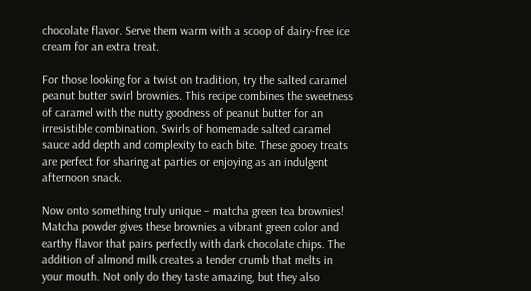chocolate flavor. Serve them warm with a scoop of dairy-free ice cream for an extra treat.

For those looking for a twist on tradition, try the salted caramel peanut butter swirl brownies. This recipe combines the sweetness of caramel with the nutty goodness of peanut butter for an irresistible combination. Swirls of homemade salted caramel sauce add depth and complexity to each bite. These gooey treats are perfect for sharing at parties or enjoying as an indulgent afternoon snack.

Now onto something truly unique – matcha green tea brownies! Matcha powder gives these brownies a vibrant green color and earthy flavor that pairs perfectly with dark chocolate chips. The addition of almond milk creates a tender crumb that melts in your mouth. Not only do they taste amazing, but they also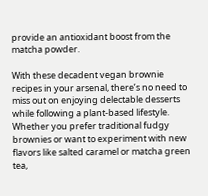provide an antioxidant boost from the matcha powder.

With these decadent vegan brownie recipes in your arsenal, there’s no need to miss out on enjoying delectable desserts while following a plant-based lifestyle. Whether you prefer traditional fudgy brownies or want to experiment with new flavors like salted caramel or matcha green tea,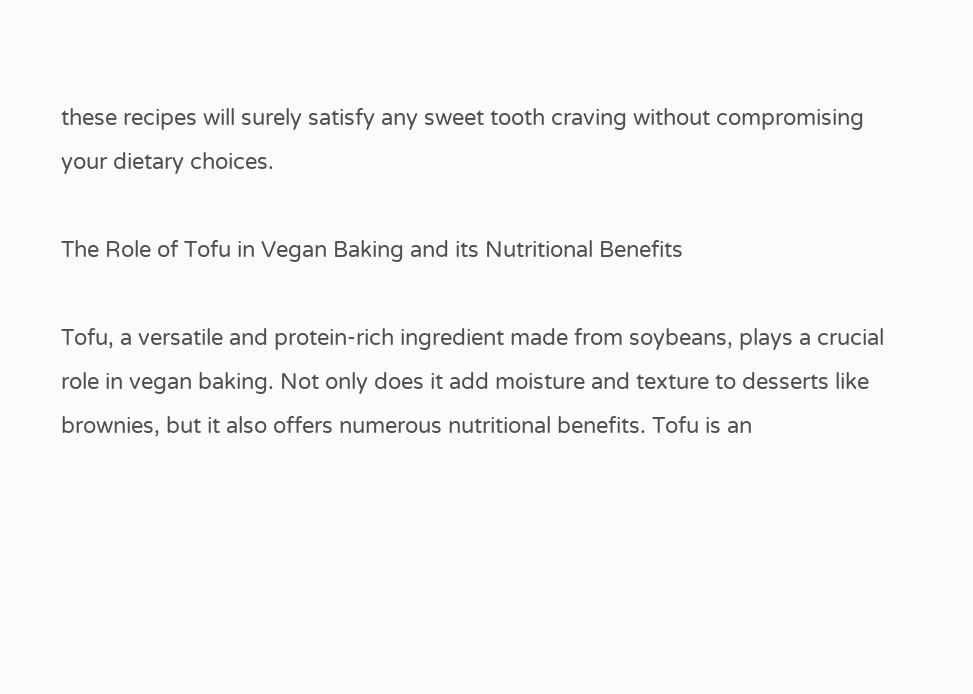these recipes will surely satisfy any sweet tooth craving without compromising your dietary choices.

The Role of Tofu in Vegan Baking and its Nutritional Benefits

Tofu, a versatile and protein-rich ingredient made from soybeans, plays a crucial role in vegan baking. Not only does it add moisture and texture to desserts like brownies, but it also offers numerous nutritional benefits. Tofu is an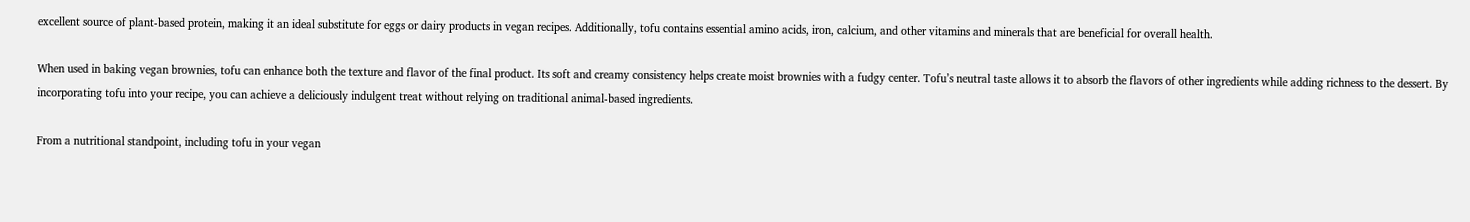excellent source of plant-based protein, making it an ideal substitute for eggs or dairy products in vegan recipes. Additionally, tofu contains essential amino acids, iron, calcium, and other vitamins and minerals that are beneficial for overall health.

When used in baking vegan brownies, tofu can enhance both the texture and flavor of the final product. Its soft and creamy consistency helps create moist brownies with a fudgy center. Tofu’s neutral taste allows it to absorb the flavors of other ingredients while adding richness to the dessert. By incorporating tofu into your recipe, you can achieve a deliciously indulgent treat without relying on traditional animal-based ingredients.

From a nutritional standpoint, including tofu in your vegan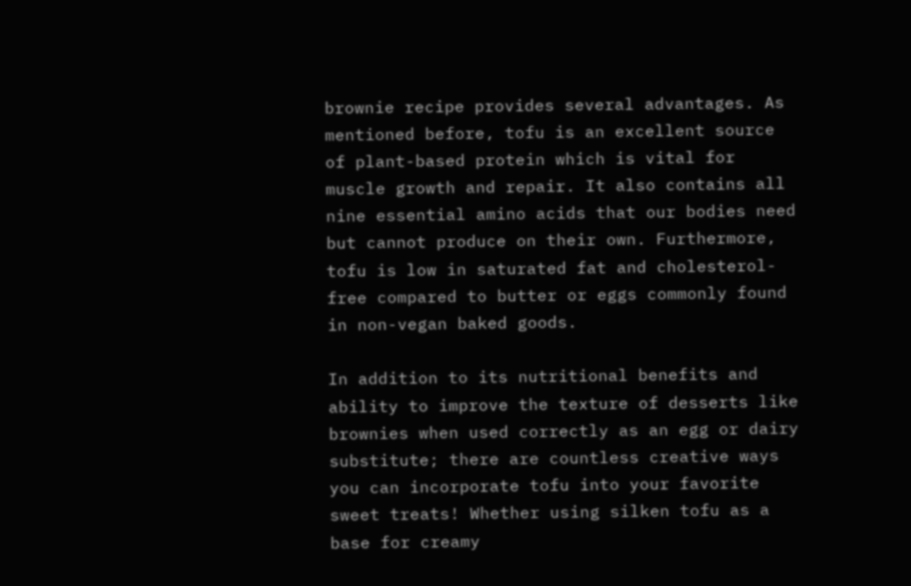brownie recipe provides several advantages. As mentioned before, tofu is an excellent source of plant-based protein which is vital for muscle growth and repair. It also contains all nine essential amino acids that our bodies need but cannot produce on their own. Furthermore, tofu is low in saturated fat and cholesterol-free compared to butter or eggs commonly found in non-vegan baked goods.

In addition to its nutritional benefits and ability to improve the texture of desserts like brownies when used correctly as an egg or dairy substitute; there are countless creative ways you can incorporate tofu into your favorite sweet treats! Whether using silken tofu as a base for creamy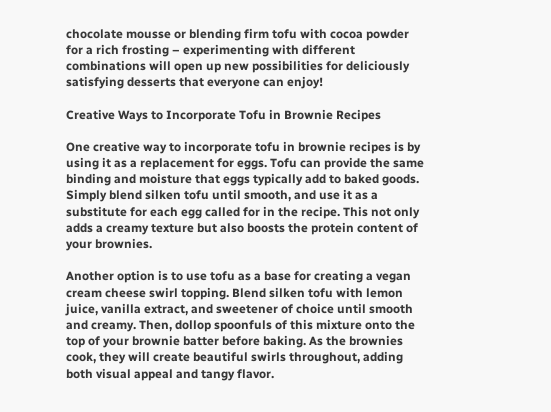chocolate mousse or blending firm tofu with cocoa powder for a rich frosting – experimenting with different combinations will open up new possibilities for deliciously satisfying desserts that everyone can enjoy!

Creative Ways to Incorporate Tofu in Brownie Recipes

One creative way to incorporate tofu in brownie recipes is by using it as a replacement for eggs. Tofu can provide the same binding and moisture that eggs typically add to baked goods. Simply blend silken tofu until smooth, and use it as a substitute for each egg called for in the recipe. This not only adds a creamy texture but also boosts the protein content of your brownies.

Another option is to use tofu as a base for creating a vegan cream cheese swirl topping. Blend silken tofu with lemon juice, vanilla extract, and sweetener of choice until smooth and creamy. Then, dollop spoonfuls of this mixture onto the top of your brownie batter before baking. As the brownies cook, they will create beautiful swirls throughout, adding both visual appeal and tangy flavor.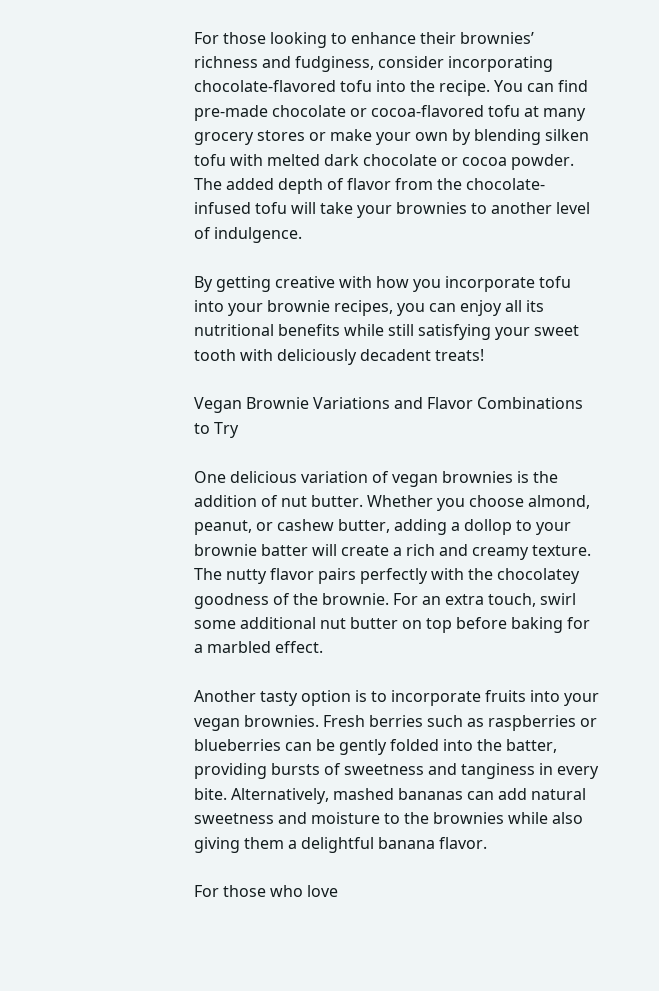For those looking to enhance their brownies’ richness and fudginess, consider incorporating chocolate-flavored tofu into the recipe. You can find pre-made chocolate or cocoa-flavored tofu at many grocery stores or make your own by blending silken tofu with melted dark chocolate or cocoa powder. The added depth of flavor from the chocolate-infused tofu will take your brownies to another level of indulgence.

By getting creative with how you incorporate tofu into your brownie recipes, you can enjoy all its nutritional benefits while still satisfying your sweet tooth with deliciously decadent treats!

Vegan Brownie Variations and Flavor Combinations to Try

One delicious variation of vegan brownies is the addition of nut butter. Whether you choose almond, peanut, or cashew butter, adding a dollop to your brownie batter will create a rich and creamy texture. The nutty flavor pairs perfectly with the chocolatey goodness of the brownie. For an extra touch, swirl some additional nut butter on top before baking for a marbled effect.

Another tasty option is to incorporate fruits into your vegan brownies. Fresh berries such as raspberries or blueberries can be gently folded into the batter, providing bursts of sweetness and tanginess in every bite. Alternatively, mashed bananas can add natural sweetness and moisture to the brownies while also giving them a delightful banana flavor.

For those who love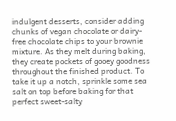indulgent desserts, consider adding chunks of vegan chocolate or dairy-free chocolate chips to your brownie mixture. As they melt during baking, they create pockets of gooey goodness throughout the finished product. To take it up a notch, sprinkle some sea salt on top before baking for that perfect sweet-salty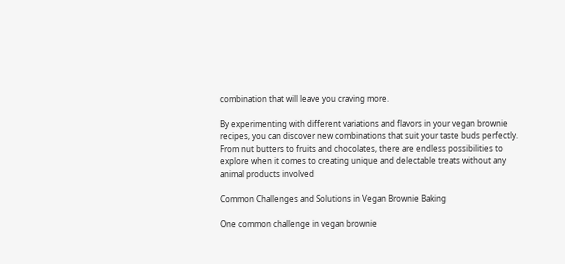combination that will leave you craving more.

By experimenting with different variations and flavors in your vegan brownie recipes, you can discover new combinations that suit your taste buds perfectly. From nut butters to fruits and chocolates, there are endless possibilities to explore when it comes to creating unique and delectable treats without any animal products involved

Common Challenges and Solutions in Vegan Brownie Baking

One common challenge in vegan brownie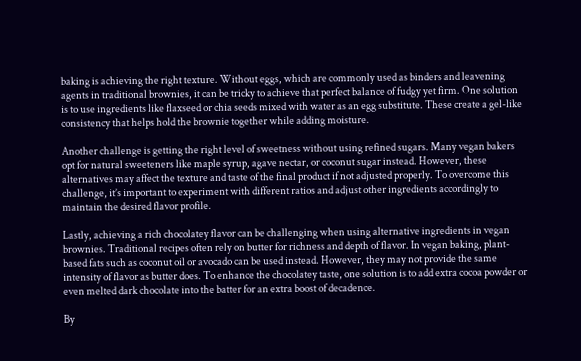baking is achieving the right texture. Without eggs, which are commonly used as binders and leavening agents in traditional brownies, it can be tricky to achieve that perfect balance of fudgy yet firm. One solution is to use ingredients like flaxseed or chia seeds mixed with water as an egg substitute. These create a gel-like consistency that helps hold the brownie together while adding moisture.

Another challenge is getting the right level of sweetness without using refined sugars. Many vegan bakers opt for natural sweeteners like maple syrup, agave nectar, or coconut sugar instead. However, these alternatives may affect the texture and taste of the final product if not adjusted properly. To overcome this challenge, it’s important to experiment with different ratios and adjust other ingredients accordingly to maintain the desired flavor profile.

Lastly, achieving a rich chocolatey flavor can be challenging when using alternative ingredients in vegan brownies. Traditional recipes often rely on butter for richness and depth of flavor. In vegan baking, plant-based fats such as coconut oil or avocado can be used instead. However, they may not provide the same intensity of flavor as butter does. To enhance the chocolatey taste, one solution is to add extra cocoa powder or even melted dark chocolate into the batter for an extra boost of decadence.

By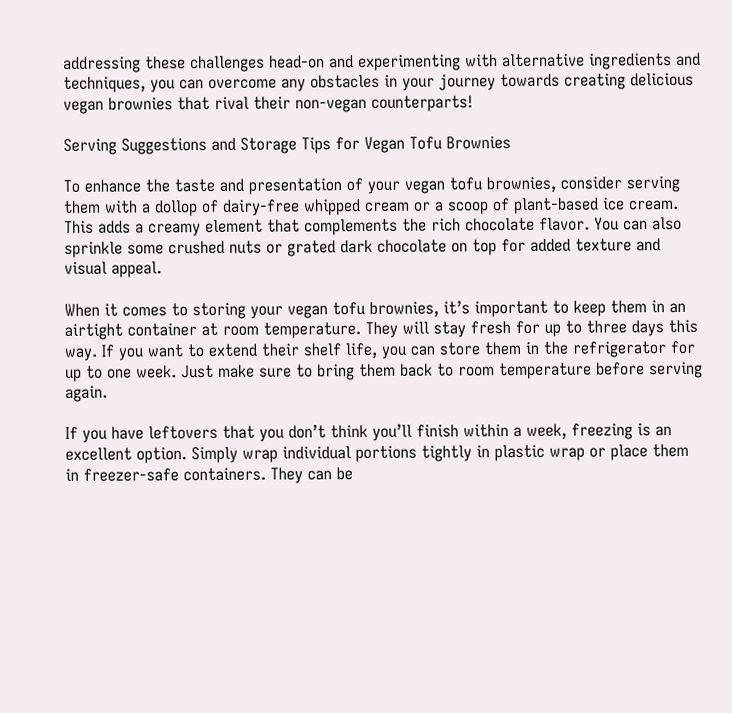addressing these challenges head-on and experimenting with alternative ingredients and techniques, you can overcome any obstacles in your journey towards creating delicious vegan brownies that rival their non-vegan counterparts!

Serving Suggestions and Storage Tips for Vegan Tofu Brownies

To enhance the taste and presentation of your vegan tofu brownies, consider serving them with a dollop of dairy-free whipped cream or a scoop of plant-based ice cream. This adds a creamy element that complements the rich chocolate flavor. You can also sprinkle some crushed nuts or grated dark chocolate on top for added texture and visual appeal.

When it comes to storing your vegan tofu brownies, it’s important to keep them in an airtight container at room temperature. They will stay fresh for up to three days this way. If you want to extend their shelf life, you can store them in the refrigerator for up to one week. Just make sure to bring them back to room temperature before serving again.

If you have leftovers that you don’t think you’ll finish within a week, freezing is an excellent option. Simply wrap individual portions tightly in plastic wrap or place them in freezer-safe containers. They can be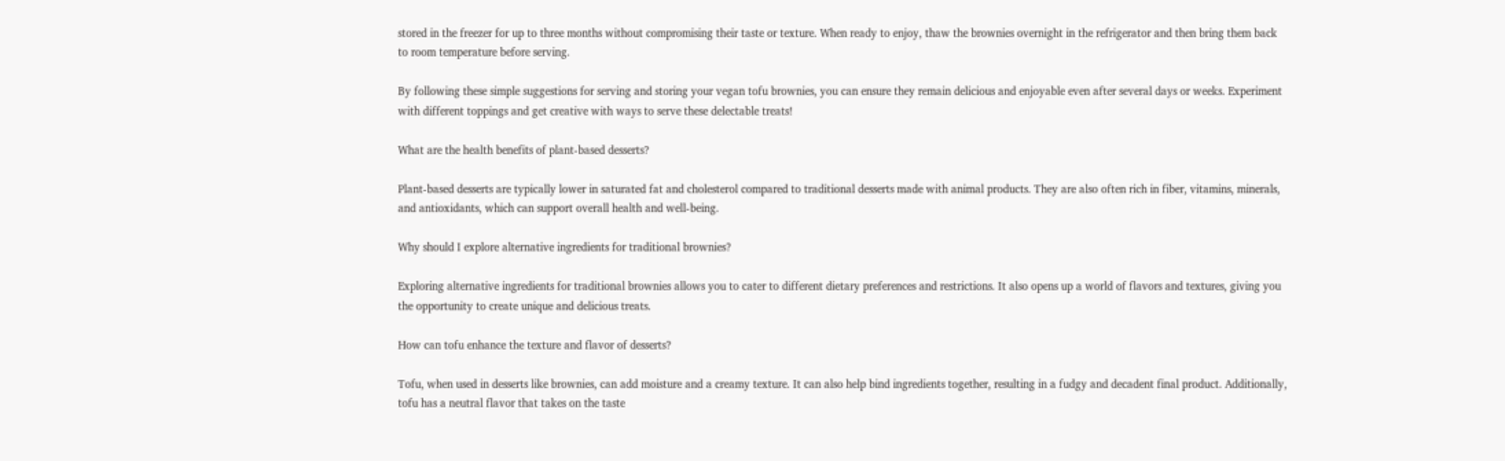stored in the freezer for up to three months without compromising their taste or texture. When ready to enjoy, thaw the brownies overnight in the refrigerator and then bring them back to room temperature before serving.

By following these simple suggestions for serving and storing your vegan tofu brownies, you can ensure they remain delicious and enjoyable even after several days or weeks. Experiment with different toppings and get creative with ways to serve these delectable treats!

What are the health benefits of plant-based desserts?

Plant-based desserts are typically lower in saturated fat and cholesterol compared to traditional desserts made with animal products. They are also often rich in fiber, vitamins, minerals, and antioxidants, which can support overall health and well-being.

Why should I explore alternative ingredients for traditional brownies?

Exploring alternative ingredients for traditional brownies allows you to cater to different dietary preferences and restrictions. It also opens up a world of flavors and textures, giving you the opportunity to create unique and delicious treats.

How can tofu enhance the texture and flavor of desserts?

Tofu, when used in desserts like brownies, can add moisture and a creamy texture. It can also help bind ingredients together, resulting in a fudgy and decadent final product. Additionally, tofu has a neutral flavor that takes on the taste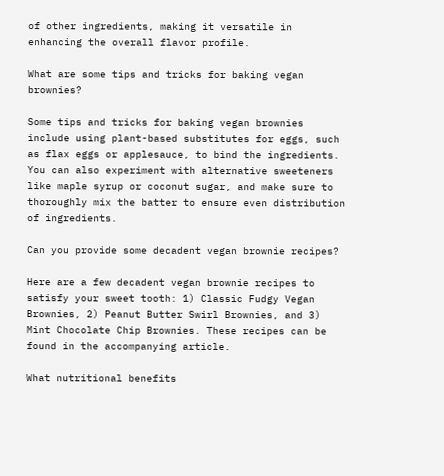of other ingredients, making it versatile in enhancing the overall flavor profile.

What are some tips and tricks for baking vegan brownies?

Some tips and tricks for baking vegan brownies include using plant-based substitutes for eggs, such as flax eggs or applesauce, to bind the ingredients. You can also experiment with alternative sweeteners like maple syrup or coconut sugar, and make sure to thoroughly mix the batter to ensure even distribution of ingredients.

Can you provide some decadent vegan brownie recipes?

Here are a few decadent vegan brownie recipes to satisfy your sweet tooth: 1) Classic Fudgy Vegan Brownies, 2) Peanut Butter Swirl Brownies, and 3) Mint Chocolate Chip Brownies. These recipes can be found in the accompanying article.

What nutritional benefits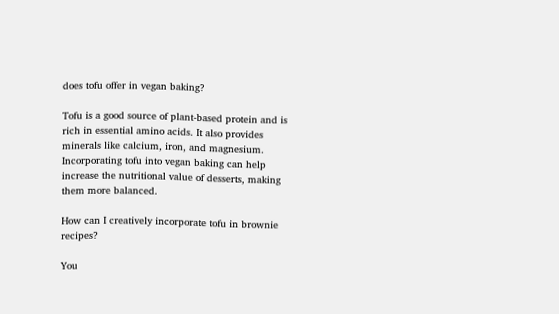does tofu offer in vegan baking?

Tofu is a good source of plant-based protein and is rich in essential amino acids. It also provides minerals like calcium, iron, and magnesium. Incorporating tofu into vegan baking can help increase the nutritional value of desserts, making them more balanced.

How can I creatively incorporate tofu in brownie recipes?

You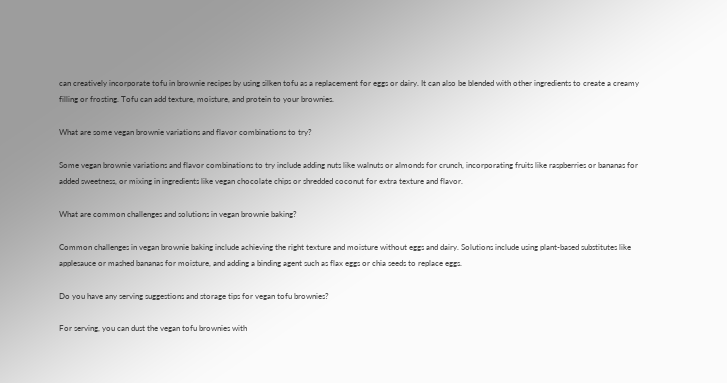can creatively incorporate tofu in brownie recipes by using silken tofu as a replacement for eggs or dairy. It can also be blended with other ingredients to create a creamy filling or frosting. Tofu can add texture, moisture, and protein to your brownies.

What are some vegan brownie variations and flavor combinations to try?

Some vegan brownie variations and flavor combinations to try include adding nuts like walnuts or almonds for crunch, incorporating fruits like raspberries or bananas for added sweetness, or mixing in ingredients like vegan chocolate chips or shredded coconut for extra texture and flavor.

What are common challenges and solutions in vegan brownie baking?

Common challenges in vegan brownie baking include achieving the right texture and moisture without eggs and dairy. Solutions include using plant-based substitutes like applesauce or mashed bananas for moisture, and adding a binding agent such as flax eggs or chia seeds to replace eggs.

Do you have any serving suggestions and storage tips for vegan tofu brownies?

For serving, you can dust the vegan tofu brownies with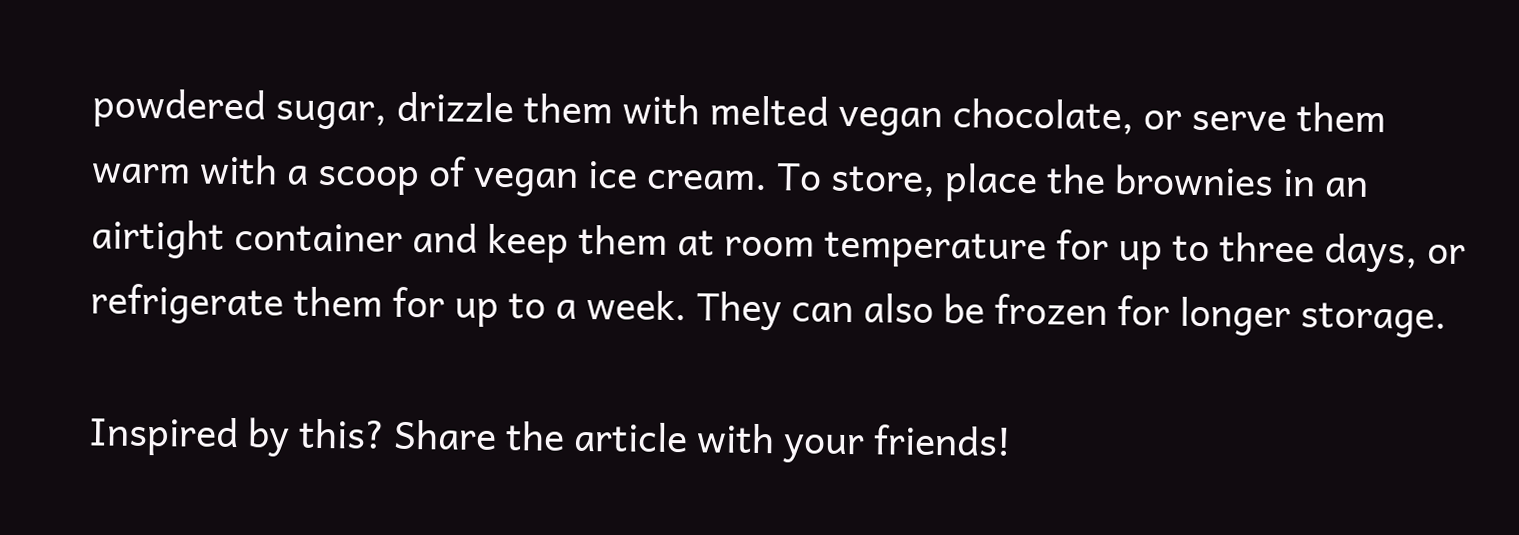powdered sugar, drizzle them with melted vegan chocolate, or serve them warm with a scoop of vegan ice cream. To store, place the brownies in an airtight container and keep them at room temperature for up to three days, or refrigerate them for up to a week. They can also be frozen for longer storage.

Inspired by this? Share the article with your friends!